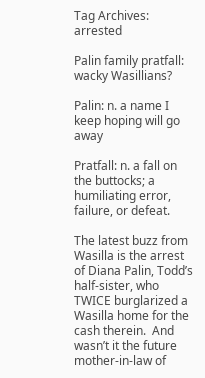Tag Archives: arrested

Palin family pratfall: wacky Wasillians?

Palin: n. a name I keep hoping will go away

Pratfall: n. a fall on the buttocks; a humiliating error, failure, or defeat.

The latest buzz from Wasilla is the arrest of Diana Palin, Todd’s half-sister, who TWICE burglarized a Wasilla home for the cash therein.  And wasn’t it the future mother-in-law of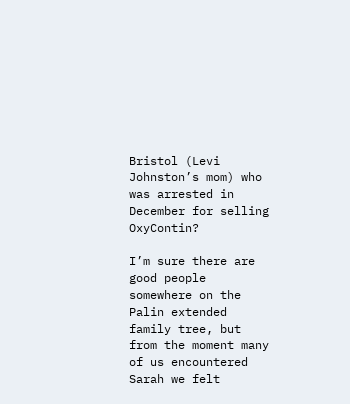Bristol (Levi Johnston’s mom) who was arrested in December for selling OxyContin?

I’m sure there are good people somewhere on the Palin extended family tree, but from the moment many of us encountered Sarah we felt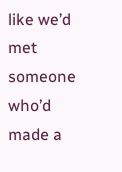like we’d met someone who’d made a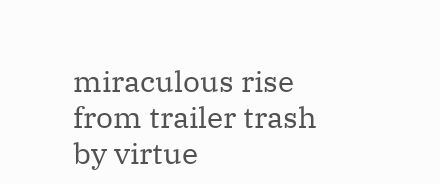miraculous rise from trailer trash by virtue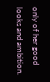only of her good looks and ambition.